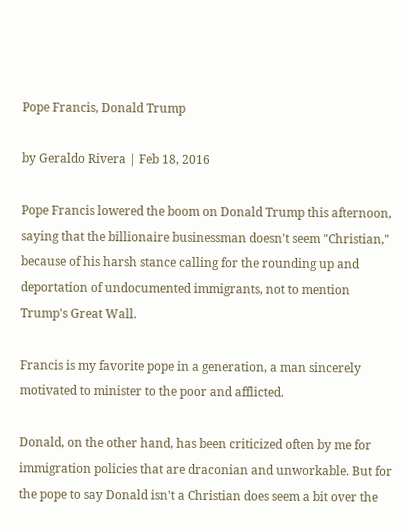Pope Francis, Donald Trump

by Geraldo Rivera | Feb 18, 2016

Pope Francis lowered the boom on Donald Trump this afternoon, saying that the billionaire businessman doesn't seem "Christian," because of his harsh stance calling for the rounding up and deportation of undocumented immigrants, not to mention Trump's Great Wall.

Francis is my favorite pope in a generation, a man sincerely motivated to minister to the poor and afflicted.

Donald, on the other hand, has been criticized often by me for immigration policies that are draconian and unworkable. But for the pope to say Donald isn't a Christian does seem a bit over the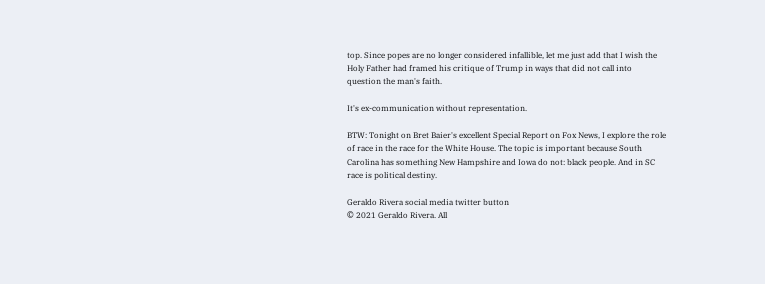top. Since popes are no longer considered infallible, let me just add that I wish the Holy Father had framed his critique of Trump in ways that did not call into question the man's faith.

It's ex-communication without representation.

BTW: Tonight on Bret Baier's excellent Special Report on Fox News, I explore the role of race in the race for the White House. The topic is important because South Carolina has something New Hampshire and Iowa do not: black people. And in SC race is political destiny.

Geraldo Rivera social media twitter button
© 2021 Geraldo Rivera. All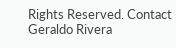Rights Reserved. Contact
Geraldo Rivera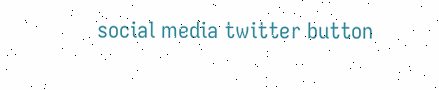social media twitter button